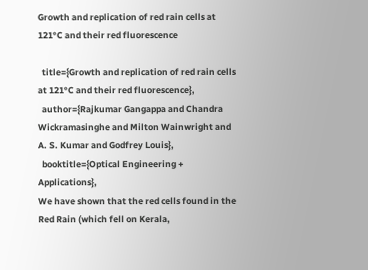Growth and replication of red rain cells at 121°C and their red fluorescence

  title={Growth and replication of red rain cells at 121°C and their red fluorescence},
  author={Rajkumar Gangappa and Chandra Wickramasinghe and Milton Wainwright and A. S. Kumar and Godfrey Louis},
  booktitle={Optical Engineering + Applications},
We have shown that the red cells found in the Red Rain (which fell on Kerala,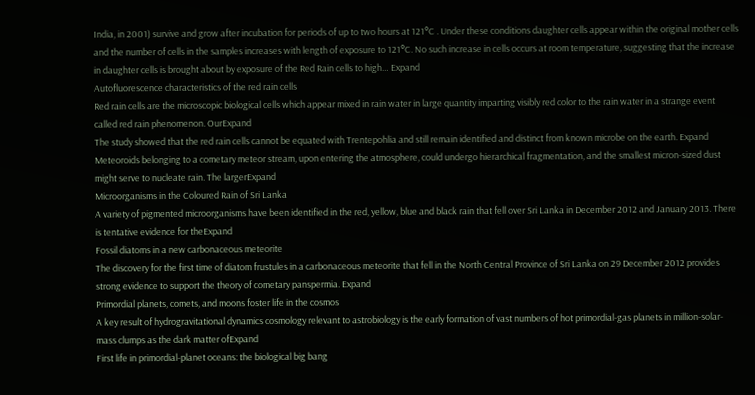India, in 2001) survive and grow after incubation for periods of up to two hours at 121°C . Under these conditions daughter cells appear within the original mother cells and the number of cells in the samples increases with length of exposure to 121°C. No such increase in cells occurs at room temperature, suggesting that the increase in daughter cells is brought about by exposure of the Red Rain cells to high… Expand
Autofluorescence characteristics of the red rain cells
Red rain cells are the microscopic biological cells which appear mixed in rain water in large quantity imparting visibly red color to the rain water in a strange event called red rain phenomenon. OurExpand
The study showed that the red rain cells cannot be equated with Trentepohlia and still remain identified and distinct from known microbe on the earth. Expand
Meteoroids belonging to a cometary meteor stream, upon entering the atmosphere, could undergo hierarchical fragmentation, and the smallest micron-sized dust might serve to nucleate rain. The largerExpand
Microorganisms in the Coloured Rain of Sri Lanka
A variety of pigmented microorganisms have been identified in the red, yellow, blue and black rain that fell over Sri Lanka in December 2012 and January 2013. There is tentative evidence for theExpand
Fossil diatoms in a new carbonaceous meteorite
The discovery for the first time of diatom frustules in a carbonaceous meteorite that fell in the North Central Province of Sri Lanka on 29 December 2012 provides strong evidence to support the theory of cometary panspermia. Expand
Primordial planets, comets, and moons foster life in the cosmos
A key result of hydrogravitational dynamics cosmology relevant to astrobiology is the early formation of vast numbers of hot primordial-gas planets in million-solar-mass clumps as the dark matter ofExpand
First life in primordial-planet oceans: the biological big bang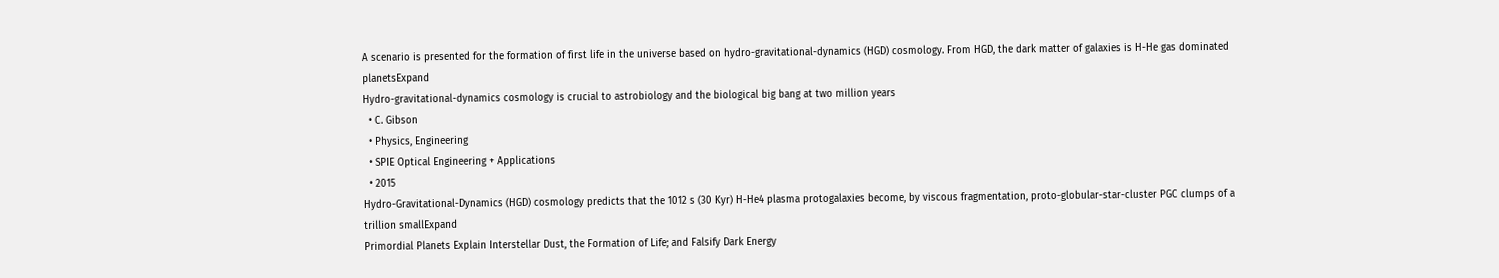A scenario is presented for the formation of first life in the universe based on hydro-gravitational-dynamics (HGD) cosmology. From HGD, the dark matter of galaxies is H-He gas dominated planetsExpand
Hydro-gravitational-dynamics cosmology is crucial to astrobiology and the biological big bang at two million years
  • C. Gibson
  • Physics, Engineering
  • SPIE Optical Engineering + Applications
  • 2015
Hydro-Gravitational-Dynamics (HGD) cosmology predicts that the 1012 s (30 Kyr) H-He4 plasma protogalaxies become, by viscous fragmentation, proto-globular-star-cluster PGC clumps of a trillion smallExpand
Primordial Planets Explain Interstellar Dust, the Formation of Life; and Falsify Dark Energy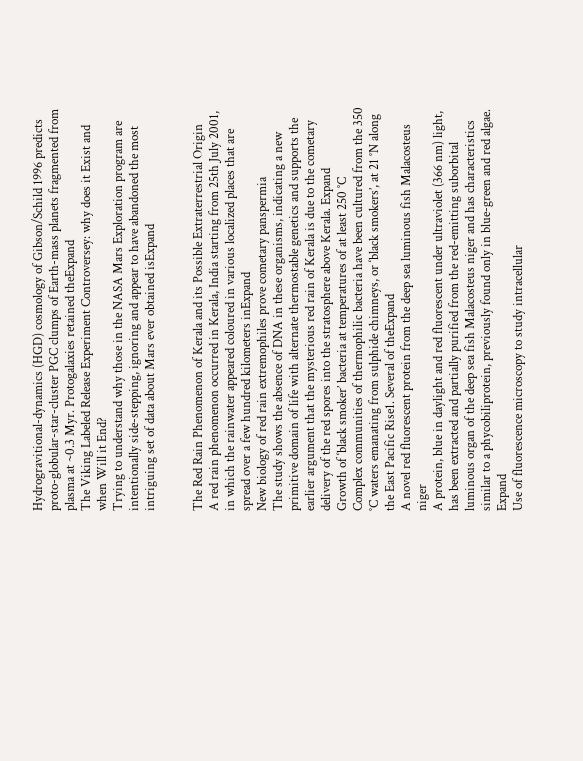Hydrogravitional-dynamics (HGD) cosmology of Gibson/Schild 1996 predicts proto-globular-star-cluster PGC clumps of Earth-mass planets fragmented from plasma at ~0.3 Myr. Protogalaxies retained theExpand
The Viking Labeled Release Experiment Controversey: why does it Exist and when Will it End?
Trying to understand why those in the NASA Mars Exploration program are intentionally side-stepping, ignoring and appear to have abandoned the most intriguing set of data about Mars ever obtained isExpand


The Red Rain Phenomenon of Kerala and its Possible Extraterrestrial Origin
A red rain phenomenon occurred in Kerala, India starting from 25th July 2001, in which the rainwater appeared coloured in various localized places that are spread over a few hundred kilometers inExpand
New biology of red rain extremophiles prove cometary panspermia
The study shows the absence of DNA in these organisms, indicating a new primitive domain of life with alternate thermostable genetics and supports the earlier argument that the mysterious red rain of Kerala is due to the cometary delivery of the red spores into the stratosphere above Kerala. Expand
Growth of ‘black smoker’ bacteria at temperatures of at least 250 °C
Complex communities of thermophilic bacteria have been cultured from the 350 °C waters emanating from sulphide chimneys, or ‘black smokers’, at 21 °N along the East Pacific Rise1. Several of theExpand
A novel red fluorescent protein from the deep sea luminous fish Malacosteus niger
A protein, blue in daylight and red fluorescent under ultraviolet (366 nm) light, has been extracted and partially purified from the red-emitting suborbital luminous organ of the deep sea fish Malacosteus niger and has characteristics similar to a phycobiliprotein, previously found only in blue-green and red algae. Expand
Use of fluorescence microscopy to study intracellular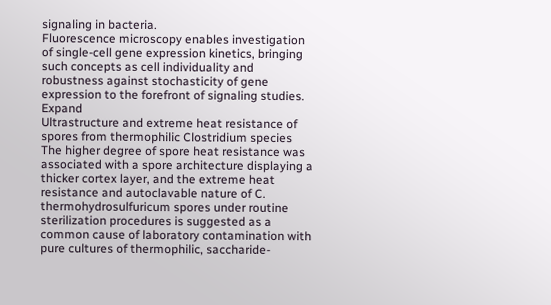signaling in bacteria.
Fluorescence microscopy enables investigation of single-cell gene expression kinetics, bringing such concepts as cell individuality and robustness against stochasticity of gene expression to the forefront of signaling studies. Expand
Ultrastructure and extreme heat resistance of spores from thermophilic Clostridium species
The higher degree of spore heat resistance was associated with a spore architecture displaying a thicker cortex layer, and the extreme heat resistance and autoclavable nature of C. thermohydrosulfuricum spores under routine sterilization procedures is suggested as a common cause of laboratory contamination with pure cultures of thermophilic, saccharide-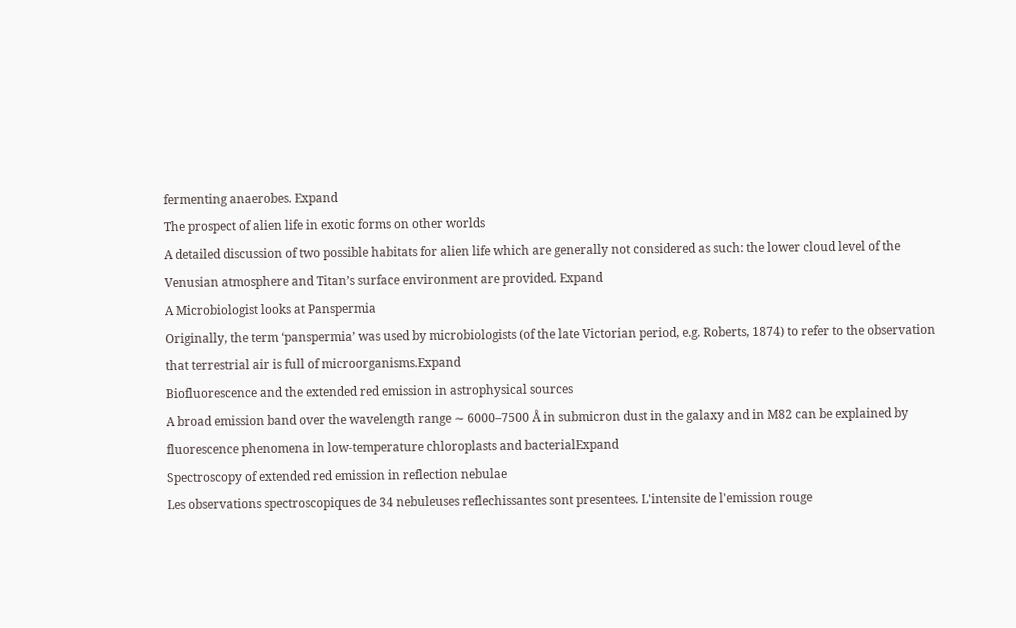fermenting anaerobes. Expand
The prospect of alien life in exotic forms on other worlds
A detailed discussion of two possible habitats for alien life which are generally not considered as such: the lower cloud level of the Venusian atmosphere and Titan’s surface environment are provided. Expand
A Microbiologist looks at Panspermia
Originally, the term ‘panspermia’ was used by microbiologists (of the late Victorian period, e.g. Roberts, 1874) to refer to the observation that terrestrial air is full of microorganisms.Expand
Biofluorescence and the extended red emission in astrophysical sources
A broad emission band over the wavelength range ∼ 6000–7500 Å in submicron dust in the galaxy and in M82 can be explained by fluorescence phenomena in low-temperature chloroplasts and bacterialExpand
Spectroscopy of extended red emission in reflection nebulae
Les observations spectroscopiques de 34 nebuleuses reflechissantes sont presentees. L'intensite de l'emission rouge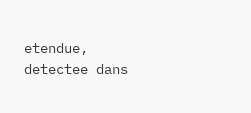etendue, detectee dans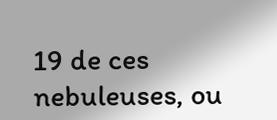19 de ces nebuleuses, ou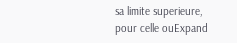sa limite superieure, pour celle ouExpand